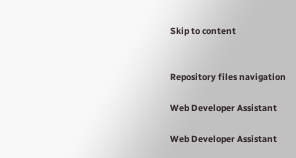Skip to content


Repository files navigation

Web Developer Assistant

Web Developer Assistant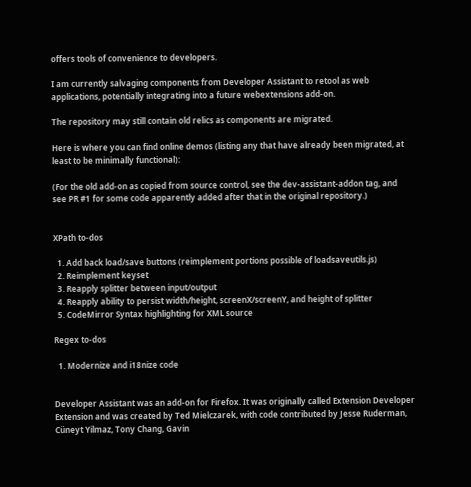offers tools of convenience to developers.

I am currently salvaging components from Developer Assistant to retool as web applications, potentially integrating into a future webextensions add-on.

The repository may still contain old relics as components are migrated.

Here is where you can find online demos (listing any that have already been migrated, at least to be minimally functional):

(For the old add-on as copied from source control, see the dev-assistant-addon tag, and see PR #1 for some code apparently added after that in the original repository.)


XPath to-dos

  1. Add back load/save buttons (reimplement portions possible of loadsaveutils.js)
  2. Reimplement keyset
  3. Reapply splitter between input/output
  4. Reapply ability to persist width/height, screenX/screenY, and height of splitter
  5. CodeMirror Syntax highlighting for XML source

Regex to-dos

  1. Modernize and i18nize code


Developer Assistant was an add-on for Firefox. It was originally called Extension Developer Extension and was created by Ted Mielczarek, with code contributed by Jesse Ruderman, Cüneyt Yilmaz, Tony Chang, Gavin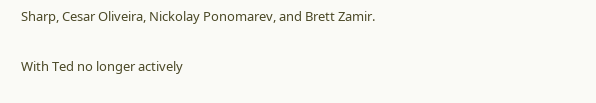Sharp, Cesar Oliveira, Nickolay Ponomarev, and Brett Zamir.

With Ted no longer actively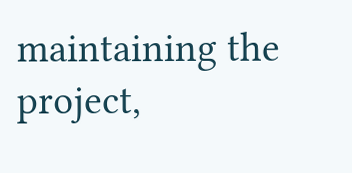maintaining the project,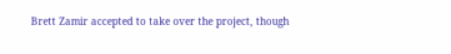Brett Zamir accepted to take over the project, though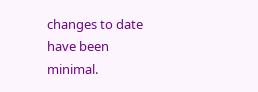changes to date have been minimal.